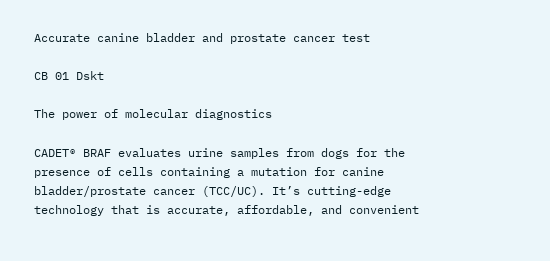Accurate canine bladder and prostate cancer test

CB 01 Dskt

The power of molecular diagnostics

CADET® BRAF evaluates urine samples from dogs for the presence of cells containing a mutation for canine bladder/prostate cancer (TCC/UC). It’s cutting-edge technology that is accurate, affordable, and convenient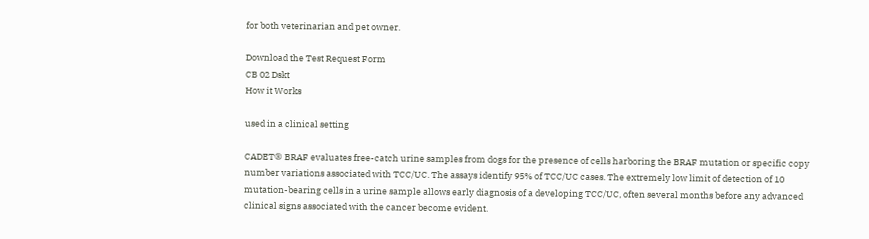for both veterinarian and pet owner.

Download the Test Request Form
CB 02 Dskt
How it Works

used in a clinical setting

CADET® BRAF evaluates free-catch urine samples from dogs for the presence of cells harboring the BRAF mutation or specific copy number variations associated with TCC/UC. The assays identify 95% of TCC/UC cases. The extremely low limit of detection of 10 mutation-bearing cells in a urine sample allows early diagnosis of a developing TCC/UC, often several months before any advanced clinical signs associated with the cancer become evident.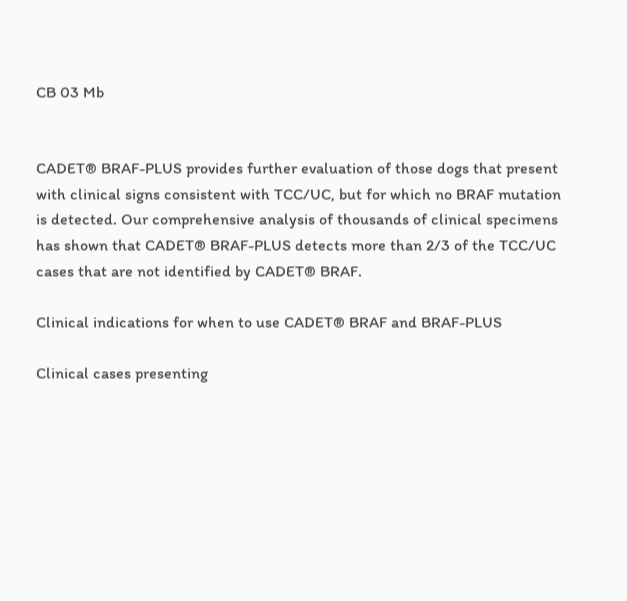CB 03 Mb


CADET® BRAF-PLUS provides further evaluation of those dogs that present with clinical signs consistent with TCC/UC, but for which no BRAF mutation is detected. Our comprehensive analysis of thousands of clinical specimens has shown that CADET® BRAF-PLUS detects more than 2/3 of the TCC/UC cases that are not identified by CADET® BRAF.

Clinical indications for when to use CADET® BRAF and BRAF-PLUS

Clinical cases presenting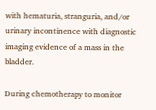with hematuria, stranguria, and/or urinary incontinence with diagnostic imaging evidence of a mass in the bladder.

During chemotherapy to monitor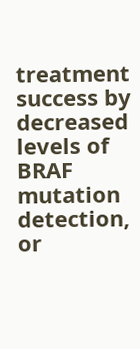treatment success by decreased levels of BRAF mutation detection, or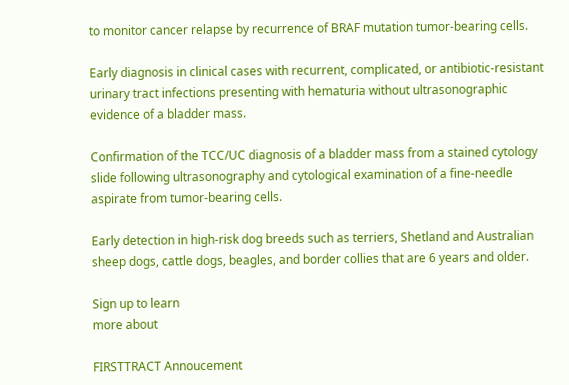to monitor cancer relapse by recurrence of BRAF mutation tumor-bearing cells.

Early diagnosis in clinical cases with recurrent, complicated, or antibiotic-resistant urinary tract infections presenting with hematuria without ultrasonographic evidence of a bladder mass.

Confirmation of the TCC/UC diagnosis of a bladder mass from a stained cytology slide following ultrasonography and cytological examination of a fine-needle aspirate from tumor-bearing cells.

Early detection in high-risk dog breeds such as terriers, Shetland and Australian sheep dogs, cattle dogs, beagles, and border collies that are 6 years and older.

Sign up to learn
more about

FIRSTTRACT Annoucement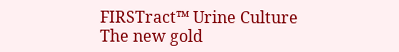FIRSTract™ Urine Culture
The new gold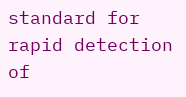standard for rapid detection of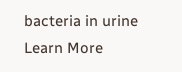bacteria in urine
Learn More